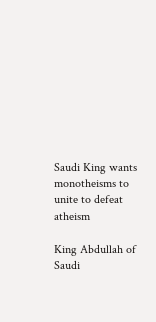Saudi King wants monotheisms to unite to defeat atheism

King Abdullah of Saudi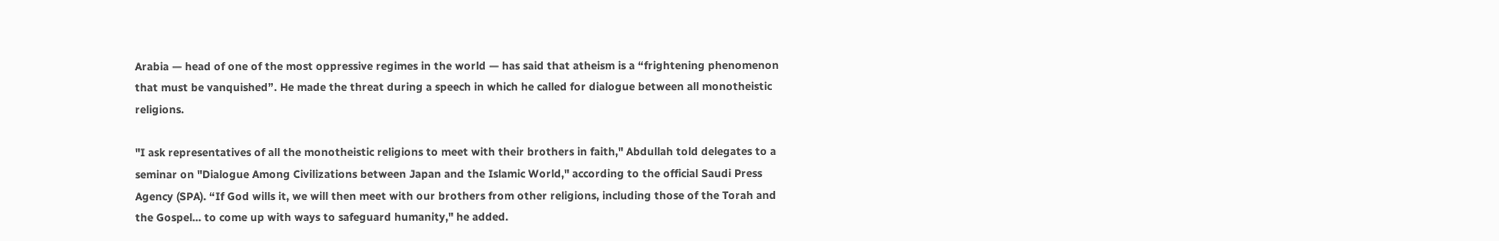Arabia — head of one of the most oppressive regimes in the world — has said that atheism is a “frightening phenomenon that must be vanquished”. He made the threat during a speech in which he called for dialogue between all monotheistic religions.

"I ask representatives of all the monotheistic religions to meet with their brothers in faith," Abdullah told delegates to a seminar on "Dialogue Among Civilizations between Japan and the Islamic World," according to the official Saudi Press Agency (SPA). “If God wills it, we will then meet with our brothers from other religions, including those of the Torah and the Gospel... to come up with ways to safeguard humanity," he added.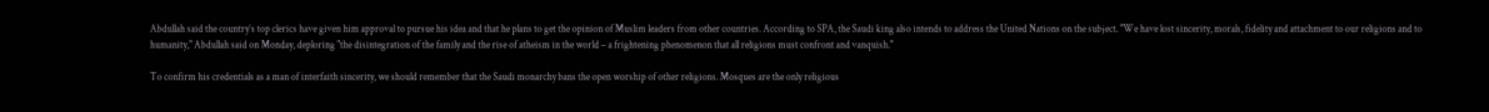Abdullah said the country’s top clerics have given him approval to pursue his idea and that he plans to get the opinion of Muslim leaders from other countries. According to SPA, the Saudi king also intends to address the United Nations on the subject. "We have lost sincerity, morals, fidelity and attachment to our religions and to humanity," Abdullah said on Monday, deploring "the disintegration of the family and the rise of atheism in the world – a frightening phenomenon that all religions must confront and vanquish."

To confirm his credentials as a man of interfaith sincerity, we should remember that the Saudi monarchy bans the open worship of other religions. Mosques are the only religious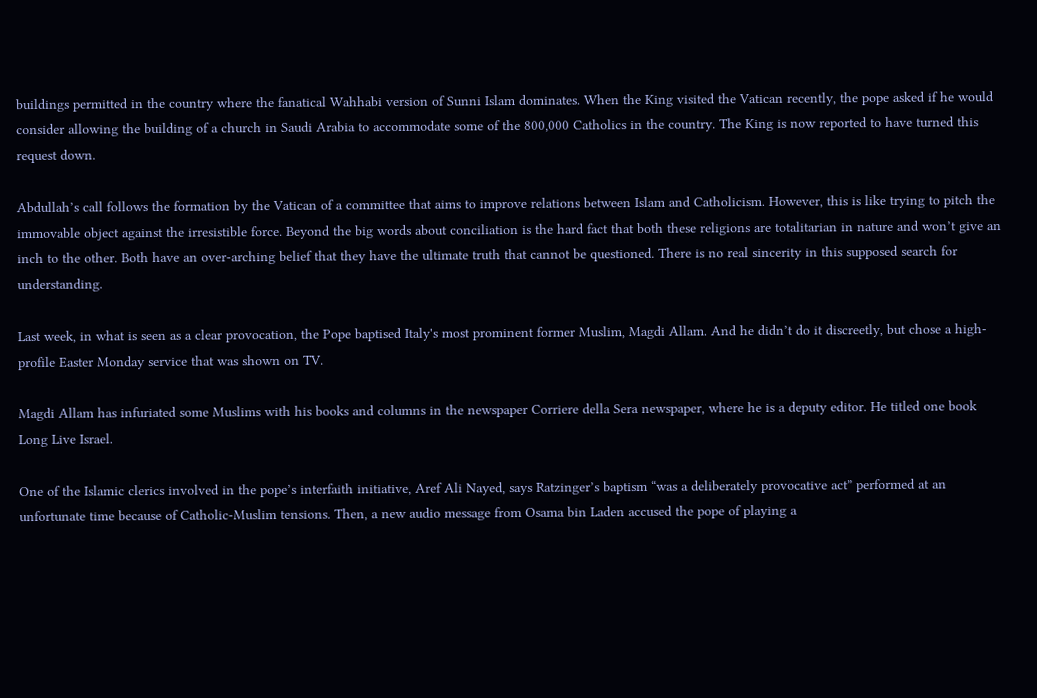buildings permitted in the country where the fanatical Wahhabi version of Sunni Islam dominates. When the King visited the Vatican recently, the pope asked if he would consider allowing the building of a church in Saudi Arabia to accommodate some of the 800,000 Catholics in the country. The King is now reported to have turned this request down.

Abdullah’s call follows the formation by the Vatican of a committee that aims to improve relations between Islam and Catholicism. However, this is like trying to pitch the immovable object against the irresistible force. Beyond the big words about conciliation is the hard fact that both these religions are totalitarian in nature and won’t give an inch to the other. Both have an over-arching belief that they have the ultimate truth that cannot be questioned. There is no real sincerity in this supposed search for understanding.

Last week, in what is seen as a clear provocation, the Pope baptised Italy's most prominent former Muslim, Magdi Allam. And he didn’t do it discreetly, but chose a high-profile Easter Monday service that was shown on TV.

Magdi Allam has infuriated some Muslims with his books and columns in the newspaper Corriere della Sera newspaper, where he is a deputy editor. He titled one book Long Live Israel.

One of the Islamic clerics involved in the pope’s interfaith initiative, Aref Ali Nayed, says Ratzinger’s baptism “was a deliberately provocative act” performed at an unfortunate time because of Catholic-Muslim tensions. Then, a new audio message from Osama bin Laden accused the pope of playing a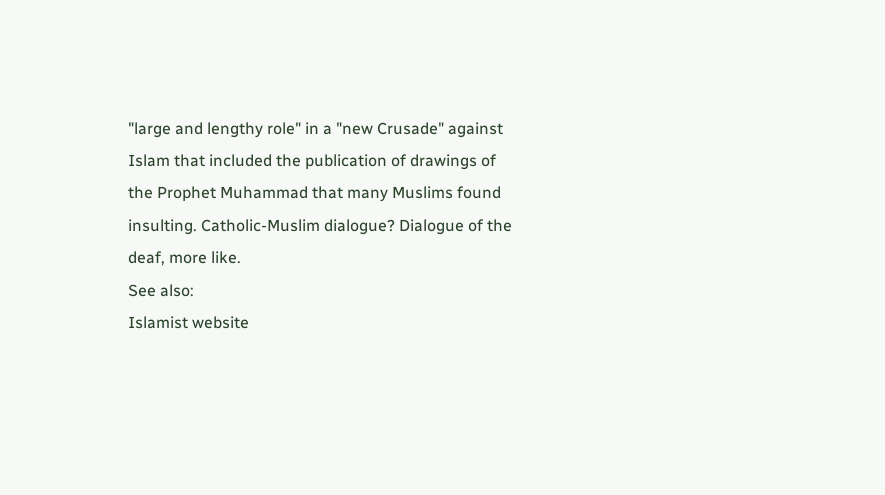"large and lengthy role" in a "new Crusade" against Islam that included the publication of drawings of the Prophet Muhammad that many Muslims found insulting. Catholic-Muslim dialogue? Dialogue of the deaf, more like.
See also:
Islamist website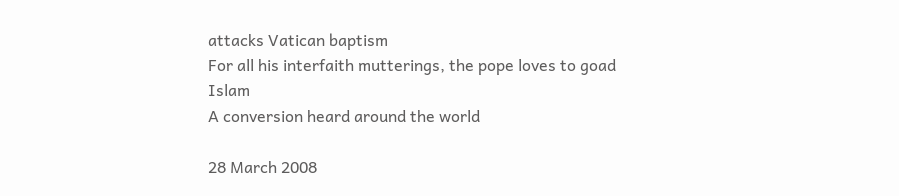attacks Vatican baptism
For all his interfaith mutterings, the pope loves to goad Islam
A conversion heard around the world

28 March 2008